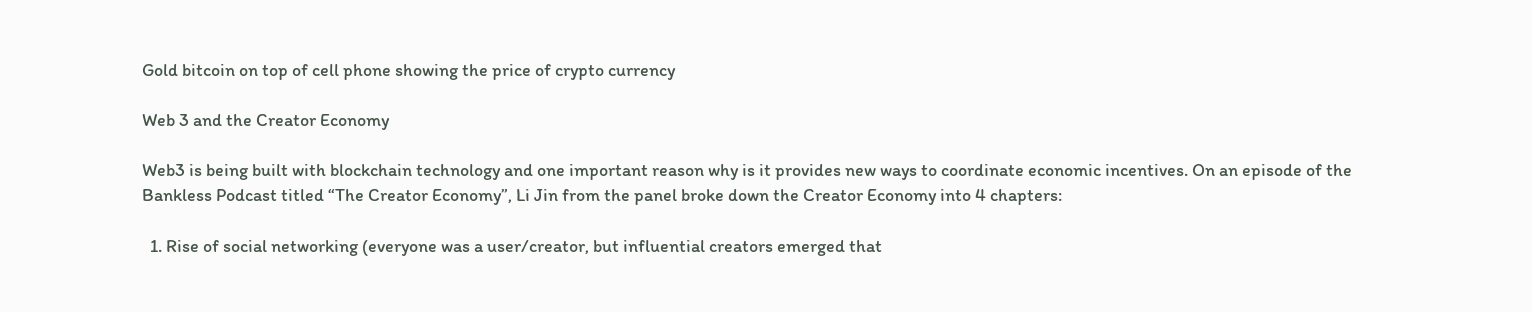Gold bitcoin on top of cell phone showing the price of crypto currency

Web 3 and the Creator Economy

Web3 is being built with blockchain technology and one important reason why is it provides new ways to coordinate economic incentives. On an episode of the Bankless Podcast titled “The Creator Economy”, Li Jin from the panel broke down the Creator Economy into 4 chapters:

  1. Rise of social networking (everyone was a user/creator, but influential creators emerged that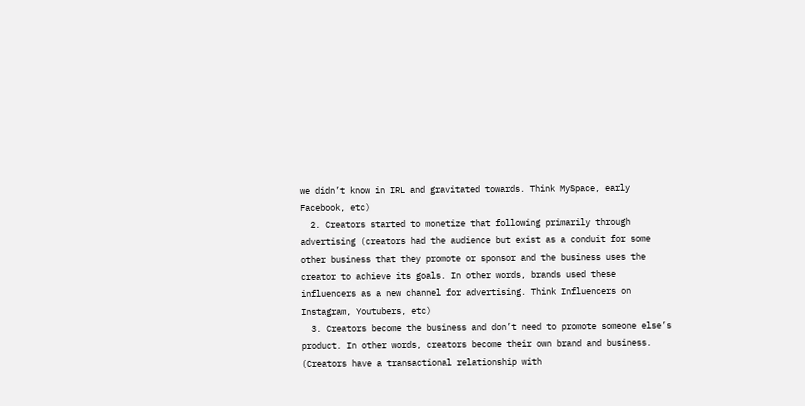we didn’t know in IRL and gravitated towards. Think MySpace, early Facebook, etc)
  2. Creators started to monetize that following primarily through advertising (creators had the audience but exist as a conduit for some other business that they promote or sponsor and the business uses the creator to achieve its goals. In other words, brands used these influencers as a new channel for advertising. Think Influencers on Instagram, Youtubers, etc)
  3. Creators become the business and don’t need to promote someone else’s product. In other words, creators become their own brand and business. (Creators have a transactional relationship with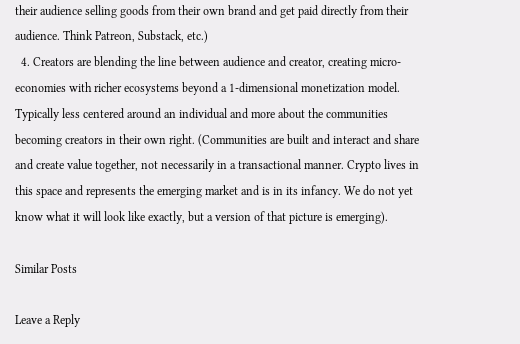their audience selling goods from their own brand and get paid directly from their audience. Think Patreon, Substack, etc.)
  4. Creators are blending the line between audience and creator, creating micro-economies with richer ecosystems beyond a 1-dimensional monetization model. Typically less centered around an individual and more about the communities becoming creators in their own right. (Communities are built and interact and share and create value together, not necessarily in a transactional manner. Crypto lives in this space and represents the emerging market and is in its infancy. We do not yet know what it will look like exactly, but a version of that picture is emerging).

Similar Posts

Leave a Reply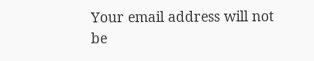Your email address will not be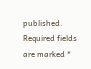published. Required fields are marked *